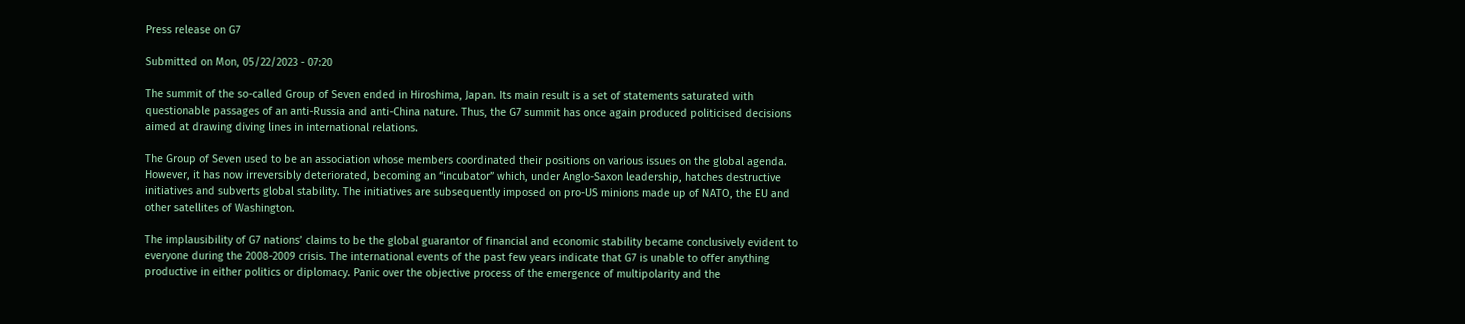Press release on G7

Submitted on Mon, 05/22/2023 - 07:20

The summit of the so-called Group of Seven ended in Hiroshima, Japan. Its main result is a set of statements saturated with questionable passages of an anti-Russia and anti-China nature. Thus, the G7 summit has once again produced politicised decisions aimed at drawing diving lines in international relations.

The Group of Seven used to be an association whose members coordinated their positions on various issues on the global agenda. However, it has now irreversibly deteriorated, becoming an “incubator” which, under Anglo-Saxon leadership, hatches destructive initiatives and subverts global stability. The initiatives are subsequently imposed on pro-US minions made up of NATO, the EU and other satellites of Washington.

The implausibility of G7 nations’ claims to be the global guarantor of financial and economic stability became conclusively evident to everyone during the 2008-2009 crisis. The international events of the past few years indicate that G7 is unable to offer anything productive in either politics or diplomacy. Panic over the objective process of the emergence of multipolarity and the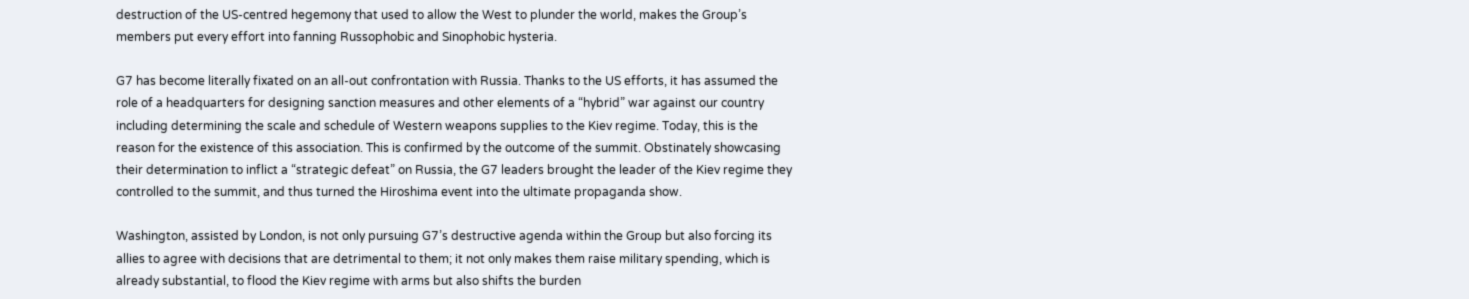destruction of the US-centred hegemony that used to allow the West to plunder the world, makes the Group’s members put every effort into fanning Russophobic and Sinophobic hysteria.

G7 has become literally fixated on an all-out confrontation with Russia. Thanks to the US efforts, it has assumed the role of a headquarters for designing sanction measures and other elements of a “hybrid” war against our country including determining the scale and schedule of Western weapons supplies to the Kiev regime. Today, this is the reason for the existence of this association. This is confirmed by the outcome of the summit. Obstinately showcasing their determination to inflict a “strategic defeat” on Russia, the G7 leaders brought the leader of the Kiev regime they controlled to the summit, and thus turned the Hiroshima event into the ultimate propaganda show.

Washington, assisted by London, is not only pursuing G7’s destructive agenda within the Group but also forcing its allies to agree with decisions that are detrimental to them; it not only makes them raise military spending, which is already substantial, to flood the Kiev regime with arms but also shifts the burden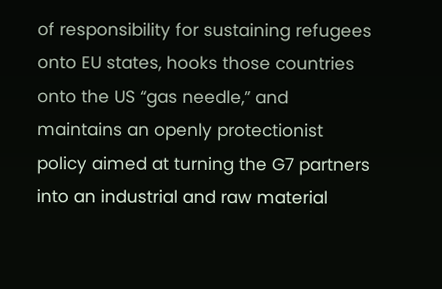of responsibility for sustaining refugees onto EU states, hooks those countries onto the US “gas needle,” and maintains an openly protectionist policy aimed at turning the G7 partners into an industrial and raw material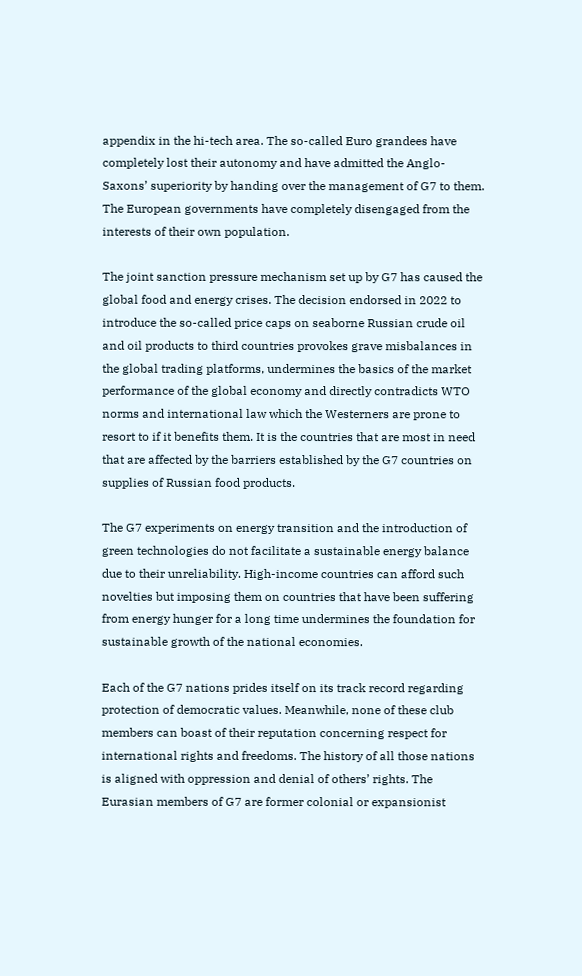appendix in the hi-tech area. The so-called Euro grandees have completely lost their autonomy and have admitted the Anglo-Saxons’ superiority by handing over the management of G7 to them. The European governments have completely disengaged from the interests of their own population.

The joint sanction pressure mechanism set up by G7 has caused the global food and energy crises. The decision endorsed in 2022 to introduce the so-called price caps on seaborne Russian crude oil and oil products to third countries provokes grave misbalances in the global trading platforms, undermines the basics of the market performance of the global economy and directly contradicts WTO norms and international law which the Westerners are prone to resort to if it benefits them. It is the countries that are most in need that are affected by the barriers established by the G7 countries on supplies of Russian food products.

The G7 experiments on energy transition and the introduction of green technologies do not facilitate a sustainable energy balance due to their unreliability. High-income countries can afford such novelties but imposing them on countries that have been suffering from energy hunger for a long time undermines the foundation for sustainable growth of the national economies.

Each of the G7 nations prides itself on its track record regarding protection of democratic values. Meanwhile, none of these club members can boast of their reputation concerning respect for international rights and freedoms. The history of all those nations is aligned with oppression and denial of others’ rights. The Eurasian members of G7 are former colonial or expansionist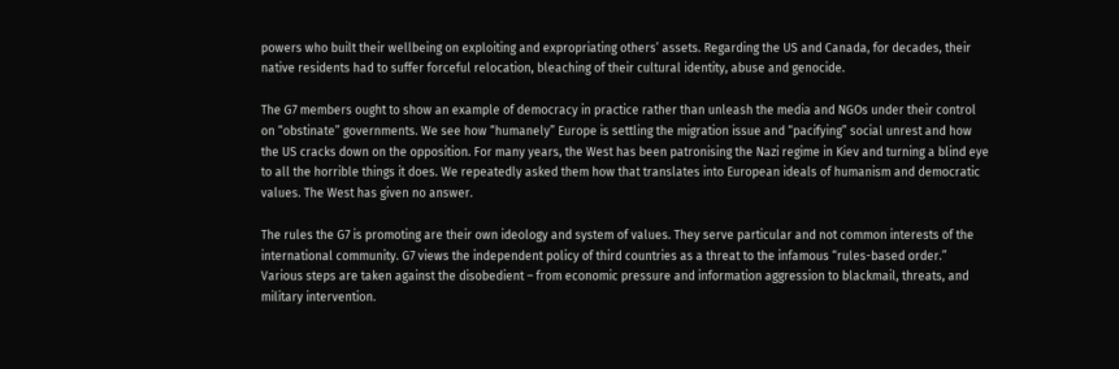powers who built their wellbeing on exploiting and expropriating others’ assets. Regarding the US and Canada, for decades, their native residents had to suffer forceful relocation, bleaching of their cultural identity, abuse and genocide.

The G7 members ought to show an example of democracy in practice rather than unleash the media and NGOs under their control on “obstinate” governments. We see how “humanely” Europe is settling the migration issue and “pacifying” social unrest and how the US cracks down on the opposition. For many years, the West has been patronising the Nazi regime in Kiev and turning a blind eye to all the horrible things it does. We repeatedly asked them how that translates into European ideals of humanism and democratic values. The West has given no answer.

The rules the G7 is promoting are their own ideology and system of values. They serve particular and not common interests of the international community. G7 views the independent policy of third countries as a threat to the infamous “rules-based order.” Various steps are taken against the disobedient – from economic pressure and information aggression to blackmail, threats, and military intervention.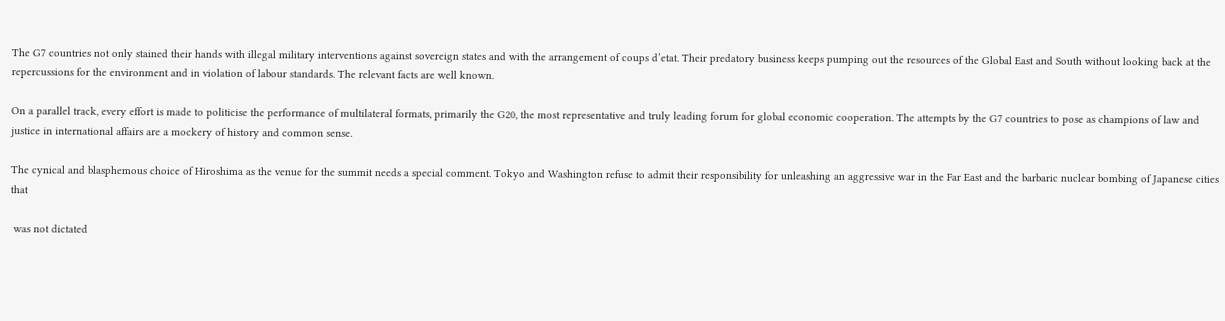The G7 countries not only stained their hands with illegal military interventions against sovereign states and with the arrangement of coups d’etat. Their predatory business keeps pumping out the resources of the Global East and South without looking back at the repercussions for the environment and in violation of labour standards. The relevant facts are well known.

On a parallel track, every effort is made to politicise the performance of multilateral formats, primarily the G20, the most representative and truly leading forum for global economic cooperation. The attempts by the G7 countries to pose as champions of law and justice in international affairs are a mockery of history and common sense.

The cynical and blasphemous choice of Hiroshima as the venue for the summit needs a special comment. Tokyo and Washington refuse to admit their responsibility for unleashing an aggressive war in the Far East and the barbaric nuclear bombing of Japanese cities that

 was not dictated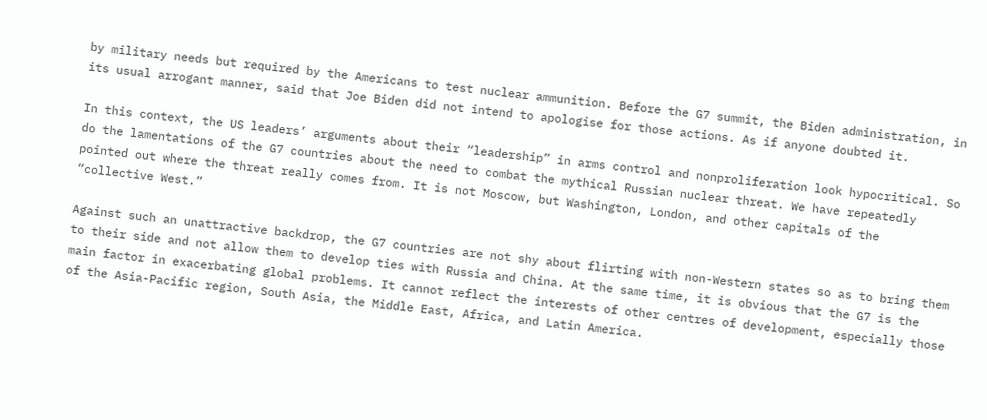by military needs but required by the Americans to test nuclear ammunition. Before the G7 summit, the Biden administration, in its usual arrogant manner, said that Joe Biden did not intend to apologise for those actions. As if anyone doubted it.

In this context, the US leaders’ arguments about their “leadership” in arms control and nonproliferation look hypocritical. So do the lamentations of the G7 countries about the need to combat the mythical Russian nuclear threat. We have repeatedly pointed out where the threat really comes from. It is not Moscow, but Washington, London, and other capitals of the “collective West.”

Against such an unattractive backdrop, the G7 countries are not shy about flirting with non-Western states so as to bring them to their side and not allow them to develop ties with Russia and China. At the same time, it is obvious that the G7 is the main factor in exacerbating global problems. It cannot reflect the interests of other centres of development, especially those of the Asia-Pacific region, South Asia, the Middle East, Africa, and Latin America.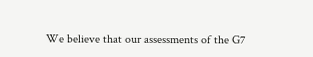We believe that our assessments of the G7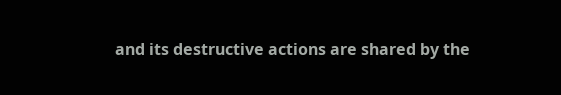and its destructive actions are shared by the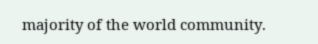majority of the world community.